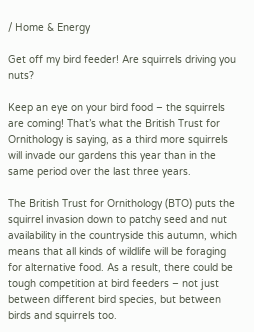/ Home & Energy

Get off my bird feeder! Are squirrels driving you nuts?

Keep an eye on your bird food – the squirrels are coming! That’s what the British Trust for Ornithology is saying, as a third more squirrels will invade our gardens this year than in the same period over the last three years.

The British Trust for Ornithology (BTO) puts the squirrel invasion down to patchy seed and nut availability in the countryside this autumn, which means that all kinds of wildlife will be foraging for alternative food. As a result, there could be tough competition at bird feeders – not just between different bird species, but between birds and squirrels too.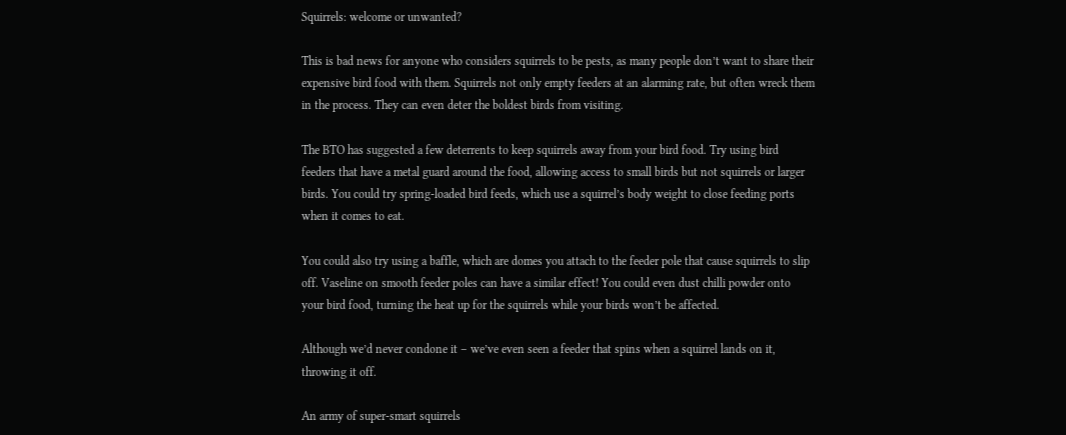Squirrels: welcome or unwanted?

This is bad news for anyone who considers squirrels to be pests, as many people don’t want to share their expensive bird food with them. Squirrels not only empty feeders at an alarming rate, but often wreck them in the process. They can even deter the boldest birds from visiting.

The BTO has suggested a few deterrents to keep squirrels away from your bird food. Try using bird feeders that have a metal guard around the food, allowing access to small birds but not squirrels or larger birds. You could try spring-loaded bird feeds, which use a squirrel’s body weight to close feeding ports when it comes to eat.

You could also try using a baffle, which are domes you attach to the feeder pole that cause squirrels to slip off. Vaseline on smooth feeder poles can have a similar effect! You could even dust chilli powder onto your bird food, turning the heat up for the squirrels while your birds won’t be affected.

Although we’d never condone it – we’ve even seen a feeder that spins when a squirrel lands on it, throwing it off.

An army of super-smart squirrels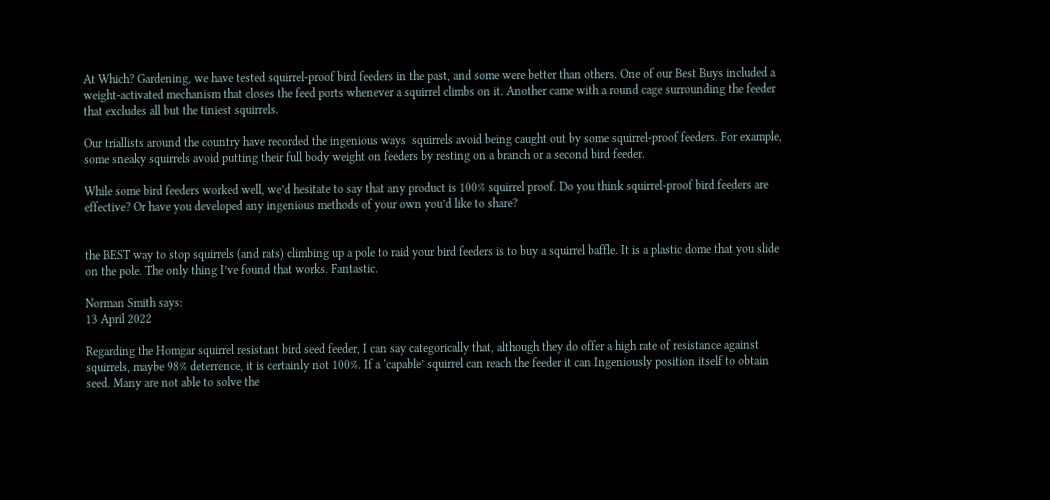At Which? Gardening, we have tested squirrel-proof bird feeders in the past, and some were better than others. One of our Best Buys included a weight-activated mechanism that closes the feed ports whenever a squirrel climbs on it. Another came with a round cage surrounding the feeder that excludes all but the tiniest squirrels.

Our triallists around the country have recorded the ingenious ways  squirrels avoid being caught out by some squirrel-proof feeders. For example, some sneaky squirrels avoid putting their full body weight on feeders by resting on a branch or a second bird feeder.

While some bird feeders worked well, we’d hesitate to say that any product is 100% squirrel proof. Do you think squirrel-proof bird feeders are effective? Or have you developed any ingenious methods of your own you’d like to share?


the BEST way to stop squirrels (and rats) climbing up a pole to raid your bird feeders is to buy a squirrel baffle. It is a plastic dome that you slide on the pole. The only thing I’ve found that works. Fantastic.

Norman Smith says:
13 April 2022

Regarding the Homgar squirrel resistant bird seed feeder, I can say categorically that, although they do offer a high rate of resistance against squirrels, maybe 98% deterrence, it is certainly not 100%. If a ‘capable’ squirrel can reach the feeder it can Ingeniously position itself to obtain seed. Many are not able to solve the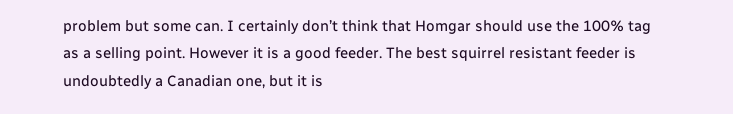problem but some can. I certainly don’t think that Homgar should use the 100% tag as a selling point. However it is a good feeder. The best squirrel resistant feeder is undoubtedly a Canadian one, but it is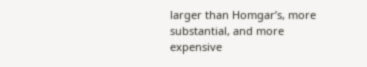larger than Homgar’s, more substantial, and more expensive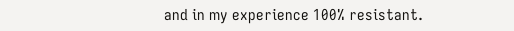and in my experience 100% resistant.